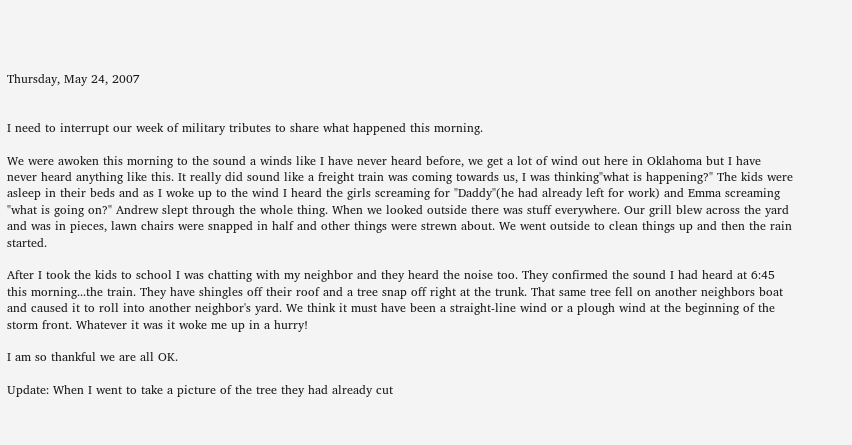Thursday, May 24, 2007


I need to interrupt our week of military tributes to share what happened this morning.

We were awoken this morning to the sound a winds like I have never heard before, we get a lot of wind out here in Oklahoma but I have never heard anything like this. It really did sound like a freight train was coming towards us, I was thinking"what is happening?" The kids were asleep in their beds and as I woke up to the wind I heard the girls screaming for "Daddy"(he had already left for work) and Emma screaming "what is going on?" Andrew slept through the whole thing. When we looked outside there was stuff everywhere. Our grill blew across the yard and was in pieces, lawn chairs were snapped in half and other things were strewn about. We went outside to clean things up and then the rain started.

After I took the kids to school I was chatting with my neighbor and they heard the noise too. They confirmed the sound I had heard at 6:45 this morning...the train. They have shingles off their roof and a tree snap off right at the trunk. That same tree fell on another neighbors boat and caused it to roll into another neighbor's yard. We think it must have been a straight-line wind or a plough wind at the beginning of the storm front. Whatever it was it woke me up in a hurry!

I am so thankful we are all OK.

Update: When I went to take a picture of the tree they had already cut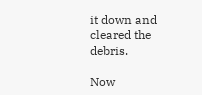it down and cleared the debris.

Now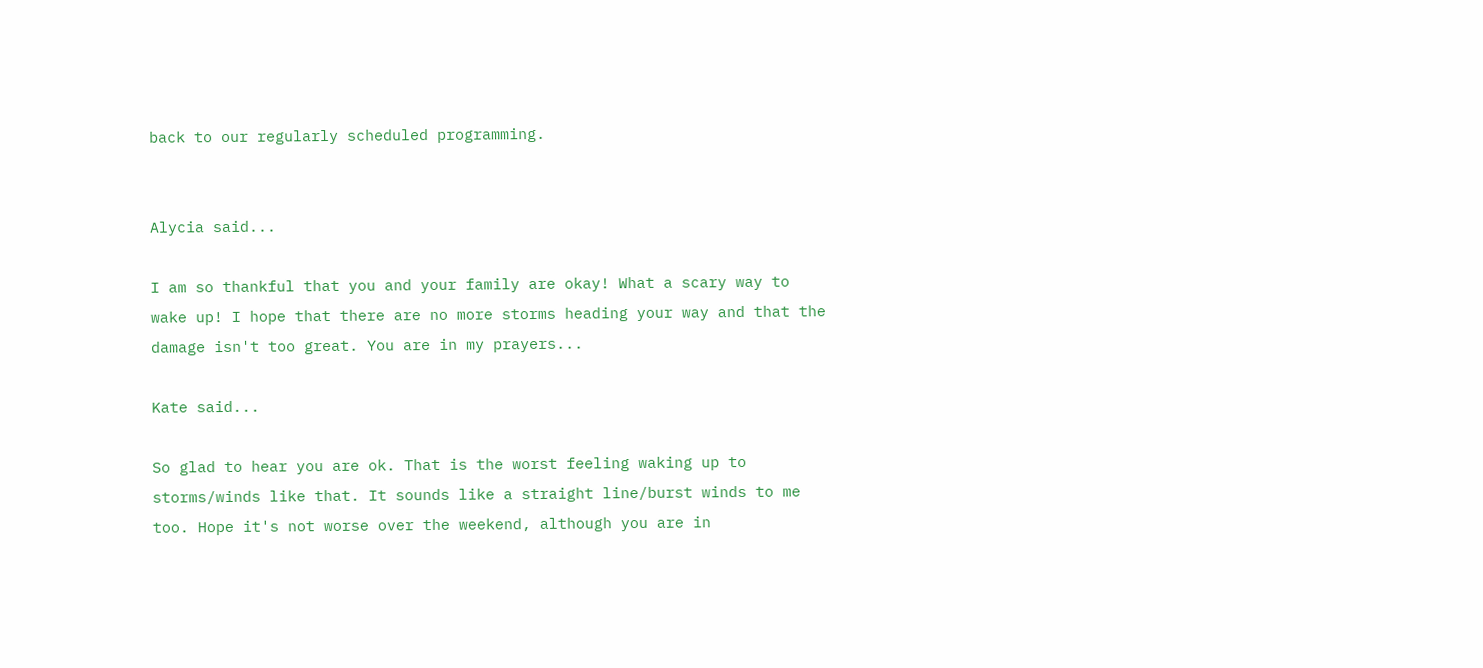back to our regularly scheduled programming.


Alycia said...

I am so thankful that you and your family are okay! What a scary way to wake up! I hope that there are no more storms heading your way and that the damage isn't too great. You are in my prayers...

Kate said...

So glad to hear you are ok. That is the worst feeling waking up to storms/winds like that. It sounds like a straight line/burst winds to me too. Hope it's not worse over the weekend, although you are in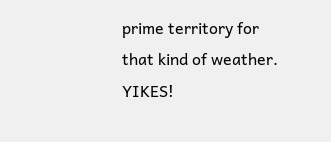prime territory for that kind of weather. YIKES!